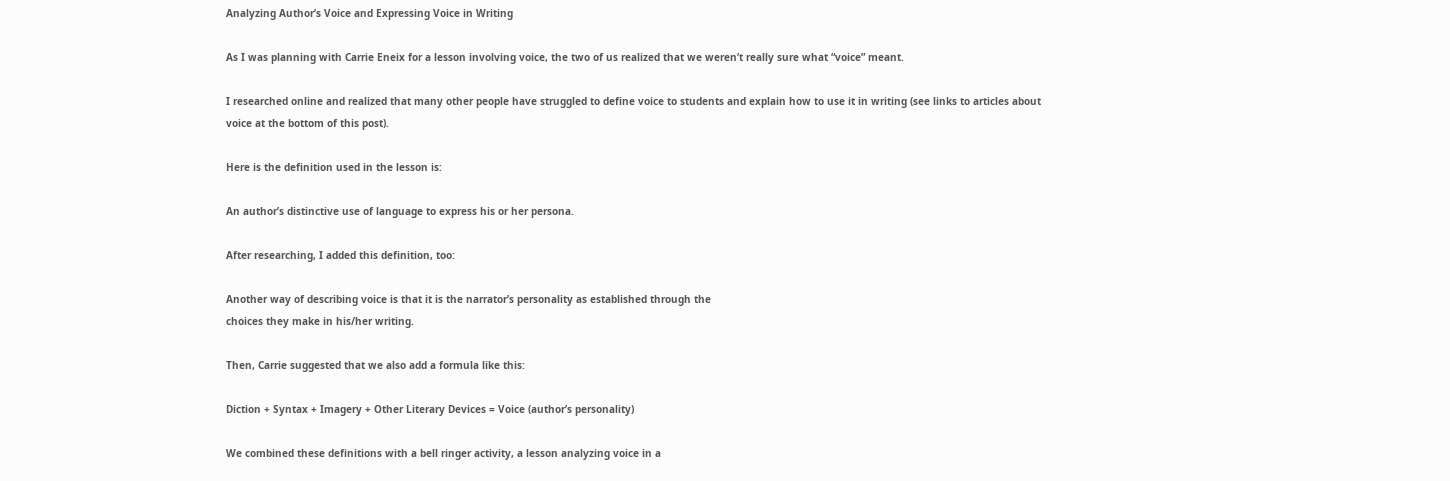Analyzing Author’s Voice and Expressing Voice in Writing

As I was planning with Carrie Eneix for a lesson involving voice, the two of us realized that we weren’t really sure what “voice” meant.

I researched online and realized that many other people have struggled to define voice to students and explain how to use it in writing (see links to articles about voice at the bottom of this post).

Here is the definition used in the lesson is:

An author’s distinctive use of language to express his or her persona.

After researching, I added this definition, too:

Another way of describing voice is that it is the narrator’s personality as established through the
choices they make in his/her writing.

Then, Carrie suggested that we also add a formula like this:

Diction + Syntax + Imagery + Other Literary Devices = Voice (author’s personality)

We combined these definitions with a bell ringer activity, a lesson analyzing voice in a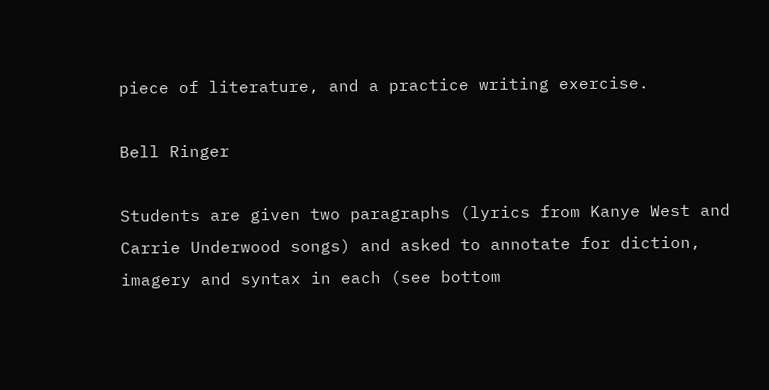piece of literature, and a practice writing exercise.

Bell Ringer

Students are given two paragraphs (lyrics from Kanye West and Carrie Underwood songs) and asked to annotate for diction, imagery and syntax in each (see bottom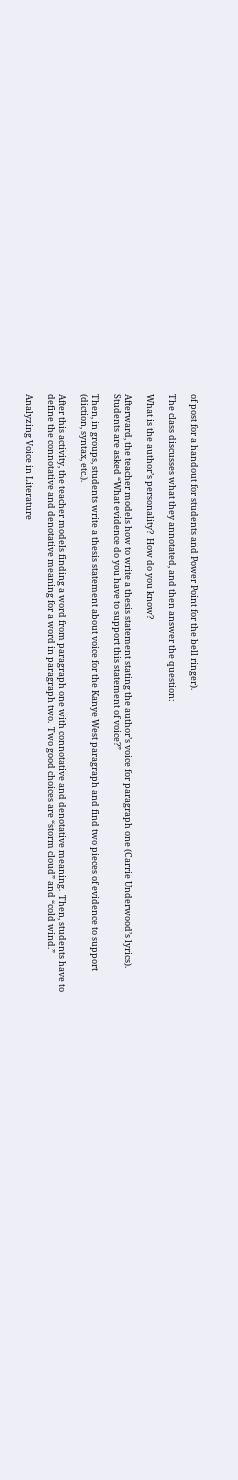of post for a handout for students and Power Point for the bell ringer).

The class discusses what they annotated, and then answer the question:

What is the author’s personality?  How do you know?

Afterward, the teacher models how to write a thesis statement stating the author’s voice for paragraph one (Carrie Underwood’s lyrics).  Students are asked “What evidence do you have to support this statement of voice?”

Then, in groups, students write a thesis statement about voice for the Kanye West paragraph and find two pieces of evidence to support (diction, syntax, etc.).

After this activity, the teacher models finding a word from paragraph one with connotative and denotative meaning.  Then, students have to define the connotative and denotative meaning for a word in paragraph two.  Two good choices are “storm cloud” and “cold wind.”

Analyzing Voice in Literature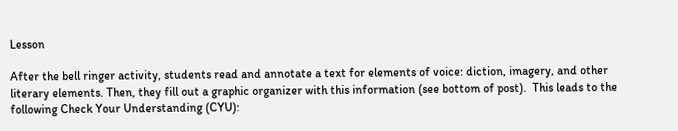Lesson

After the bell ringer activity, students read and annotate a text for elements of voice: diction, imagery, and other literary elements. Then, they fill out a graphic organizer with this information (see bottom of post).  This leads to the following Check Your Understanding (CYU):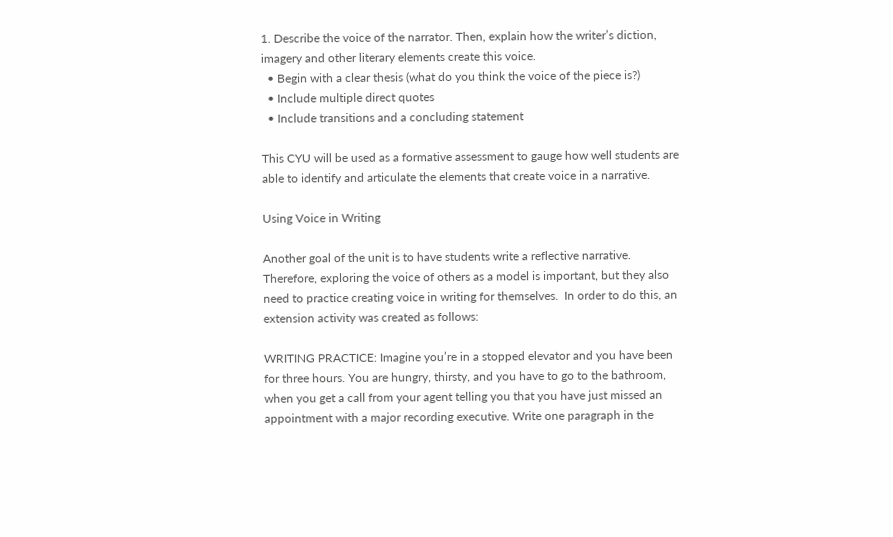1. Describe the voice of the narrator. Then, explain how the writer’s diction, imagery and other literary elements create this voice.
  • Begin with a clear thesis (what do you think the voice of the piece is?)
  • Include multiple direct quotes
  • Include transitions and a concluding statement

This CYU will be used as a formative assessment to gauge how well students are able to identify and articulate the elements that create voice in a narrative.

Using Voice in Writing

Another goal of the unit is to have students write a reflective narrative.  Therefore, exploring the voice of others as a model is important, but they also need to practice creating voice in writing for themselves.  In order to do this, an extension activity was created as follows:

WRITING PRACTICE: Imagine you’re in a stopped elevator and you have been for three hours. You are hungry, thirsty, and you have to go to the bathroom, when you get a call from your agent telling you that you have just missed an appointment with a major recording executive. Write one paragraph in the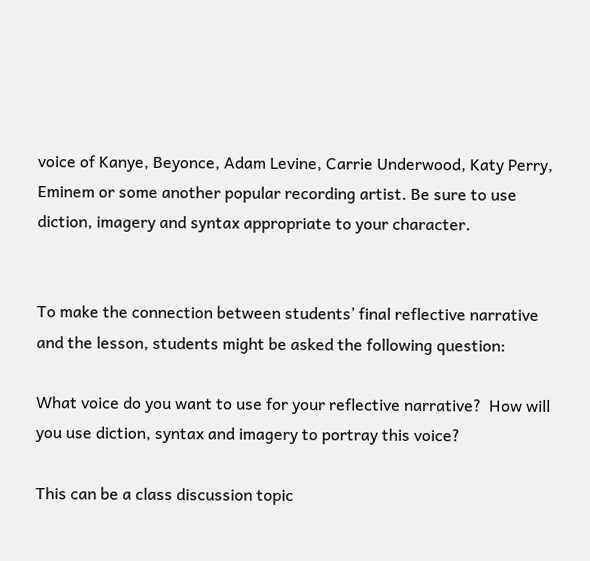voice of Kanye, Beyonce, Adam Levine, Carrie Underwood, Katy Perry, Eminem or some another popular recording artist. Be sure to use diction, imagery and syntax appropriate to your character.


To make the connection between students’ final reflective narrative and the lesson, students might be asked the following question:

What voice do you want to use for your reflective narrative?  How will you use diction, syntax and imagery to portray this voice?

This can be a class discussion topic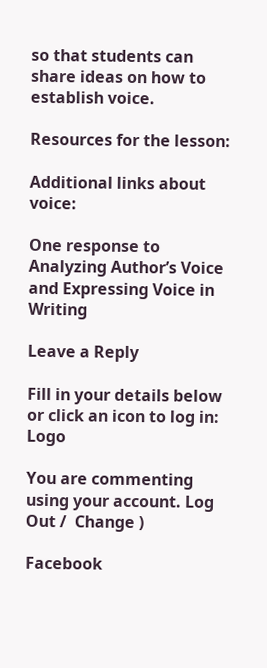so that students can share ideas on how to establish voice.

Resources for the lesson:

Additional links about voice:

One response to Analyzing Author’s Voice and Expressing Voice in Writing

Leave a Reply

Fill in your details below or click an icon to log in: Logo

You are commenting using your account. Log Out /  Change )

Facebook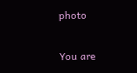photo

You are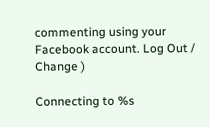commenting using your Facebook account. Log Out /  Change )

Connecting to %s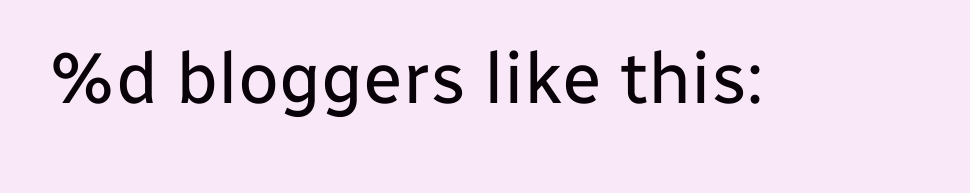%d bloggers like this: